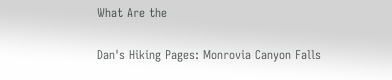What Are the

Dan's Hiking Pages: Monrovia Canyon Falls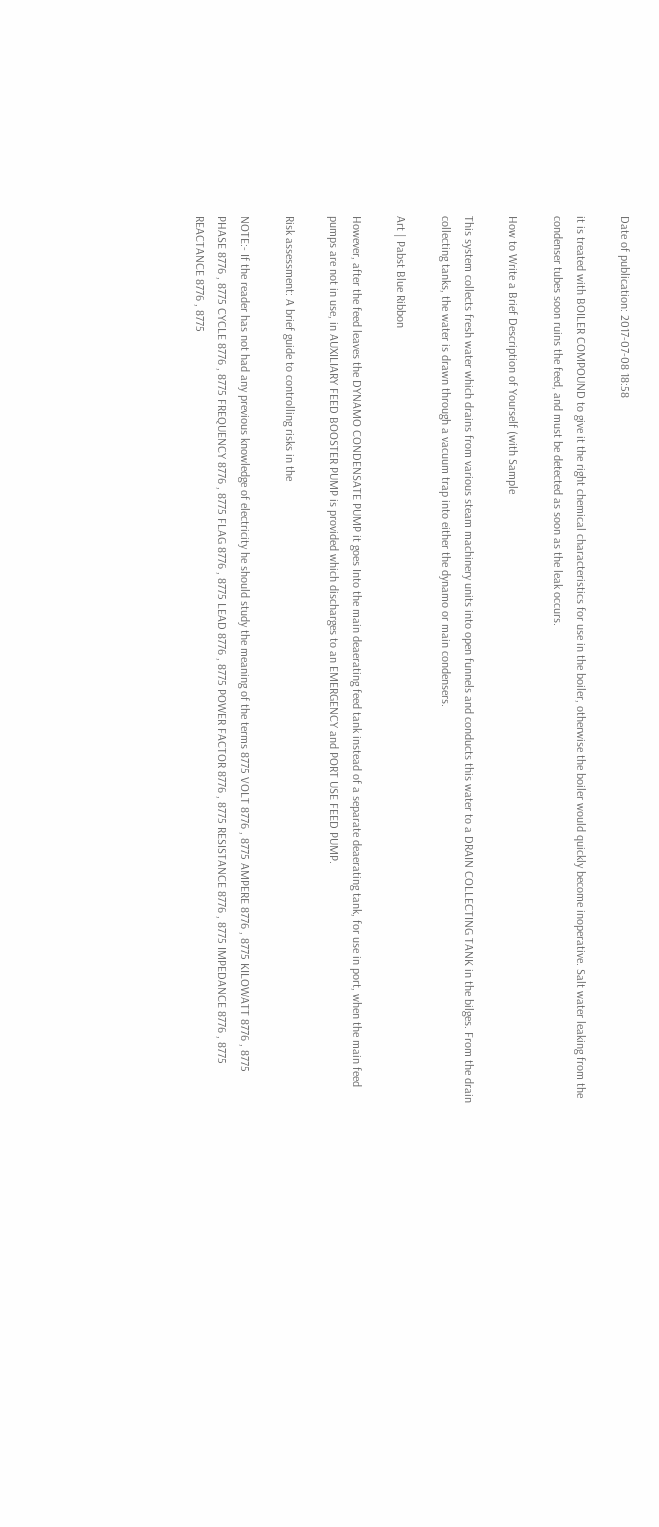Date of publication: 2017-07-08 18:58

it is treated with BOILER COMPOUND to give it the right chemical characteristics for use in the boiler, otherwise the boiler would quickly become inoperative. Salt water leaking from the condenser tubes soon ruins the feed, and must be detected as soon as the leak occurs.

How to Write a Brief Description of Yourself (with Sample

This system collects fresh water which drains from various steam machinery units into open funnels and conducts this water to a DRAIN COLLECTING TANK in the bilges. From the drain collecting tanks, the water is drawn through a vacuum trap into either the dynamo or main condensers.

Art | Pabst Blue Ribbon

However, after the feed leaves the DYNAMO CONDENSATE PUMP it goes Into the main deaerating feed tank instead of a separate deaerating tank, for use in port, when the main feed pumps are not in use, in AUXILIARY FEED BOOSTER PUMP is provided which discharges to an EMERGENCY and PORT USE FEED PUMP.

Risk assessment: A brief guide to controlling risks in the

NOTE:- If the reader has not had any previous knowledge of electricity he should study the meaning of the terms 8775 VOLT 8776 , 8775 AMPERE 8776 , 8775 KILOWATT 8776 , 8775 PHASE 8776 , 8775 CYCLE 8776 , 8775 FREQUENCY 8776 , 8775 FLAG 8776 , 8775 LEAD 8776 , 8775 POWER FACTOR 8776 , 8775 RESISTANCE 8776 , 8775 IMPEDANCE 8776 , 8775 REACTANCE 8776 , 8775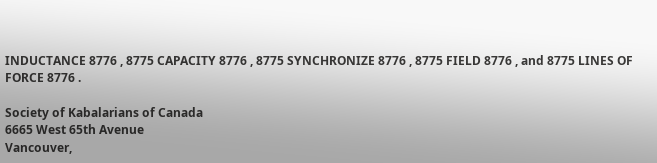INDUCTANCE 8776 , 8775 CAPACITY 8776 , 8775 SYNCHRONIZE 8776 , 8775 FIELD 8776 , and 8775 LINES OF FORCE 8776 .

Society of Kabalarians of Canada
6665 West 65th Avenue
Vancouver,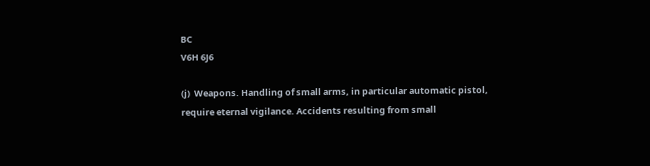BC
V6H 6J6

(j)  Weapons. Handling of small arms, in particular automatic pistol, require eternal vigilance. Accidents resulting from small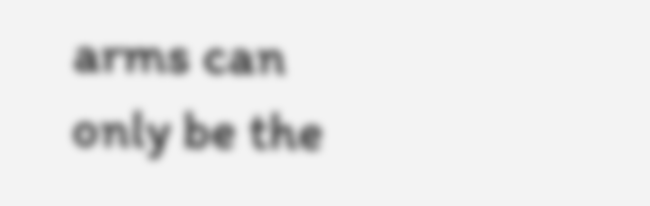arms can only be the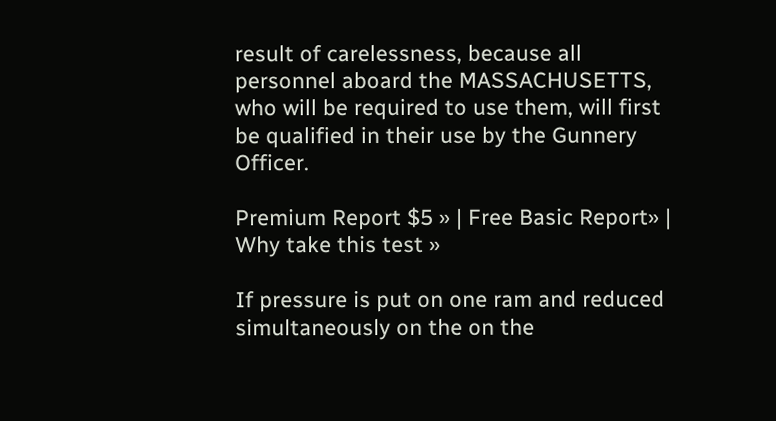result of carelessness, because all personnel aboard the MASSACHUSETTS, who will be required to use them, will first be qualified in their use by the Gunnery Officer.

Premium Report $5 » | Free Basic Report» | Why take this test »

If pressure is put on one ram and reduced simultaneously on the on the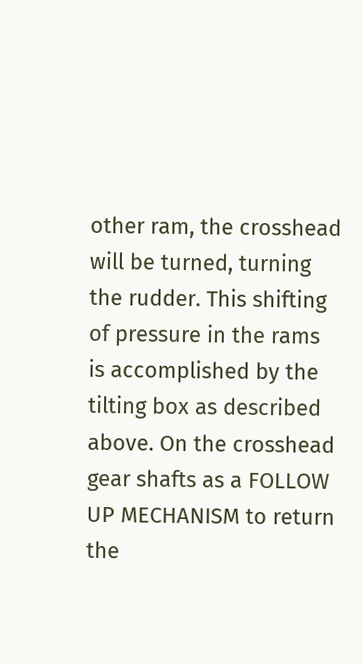other ram, the crosshead will be turned, turning the rudder. This shifting of pressure in the rams is accomplished by the tilting box as described above. On the crosshead gear shafts as a FOLLOW UP MECHANISM to return the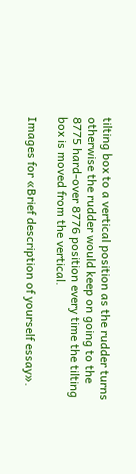tilting box to a vertical position as the rudder turns otherwise the rudder would keep on going to the 8775 hard-over 8776 position every time the tilting box is moved from the vertical.

Images for «Brief description of yourself essay».